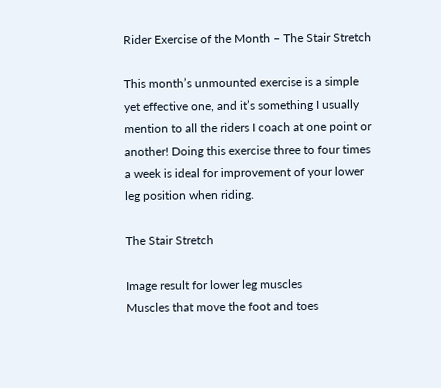Rider Exercise of the Month – The Stair Stretch

This month’s unmounted exercise is a simple yet effective one, and it’s something I usually mention to all the riders I coach at one point or another! Doing this exercise three to four times a week is ideal for improvement of your lower leg position when riding.

The Stair Stretch

Image result for lower leg muscles
Muscles that move the foot and toes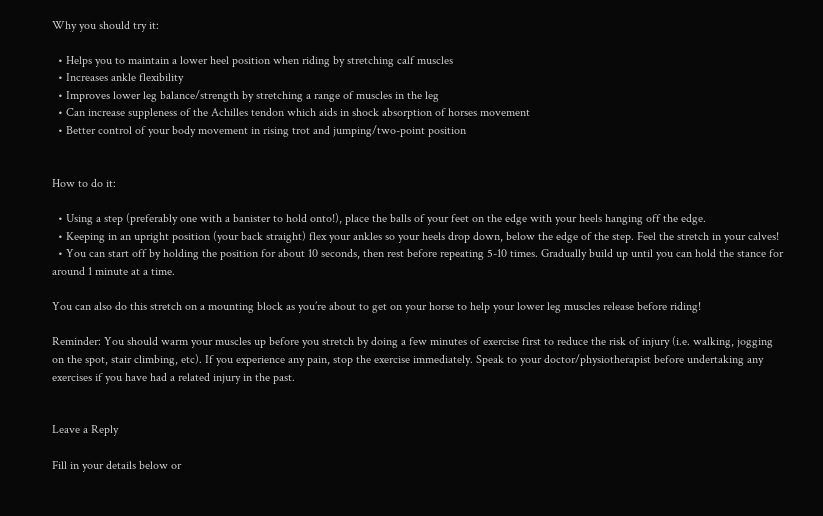Why you should try it:

  • Helps you to maintain a lower heel position when riding by stretching calf muscles
  • Increases ankle flexibility
  • Improves lower leg balance/strength by stretching a range of muscles in the leg
  • Can increase suppleness of the Achilles tendon which aids in shock absorption of horses movement
  • Better control of your body movement in rising trot and jumping/two-point position


How to do it:

  • Using a step (preferably one with a banister to hold onto!), place the balls of your feet on the edge with your heels hanging off the edge.
  • Keeping in an upright position (your back straight) flex your ankles so your heels drop down, below the edge of the step. Feel the stretch in your calves!
  • You can start off by holding the position for about 10 seconds, then rest before repeating 5-10 times. Gradually build up until you can hold the stance for around 1 minute at a time.

You can also do this stretch on a mounting block as you’re about to get on your horse to help your lower leg muscles release before riding!

Reminder: You should warm your muscles up before you stretch by doing a few minutes of exercise first to reduce the risk of injury (i.e. walking, jogging on the spot, stair climbing, etc). If you experience any pain, stop the exercise immediately. Speak to your doctor/physiotherapist before undertaking any exercises if you have had a related injury in the past.


Leave a Reply

Fill in your details below or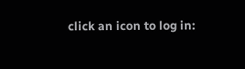click an icon to log in: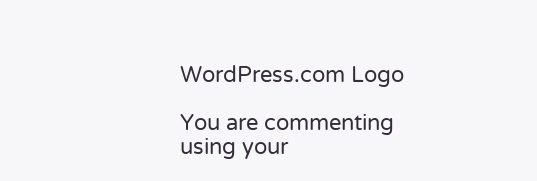WordPress.com Logo

You are commenting using your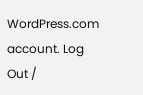WordPress.com account. Log Out /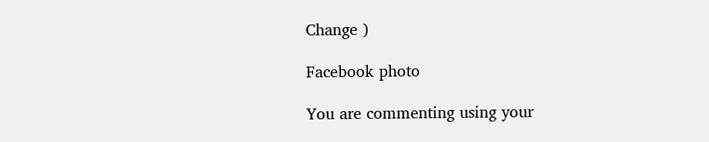Change )

Facebook photo

You are commenting using your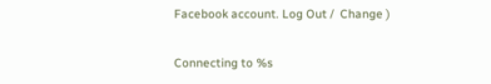Facebook account. Log Out /  Change )

Connecting to %s